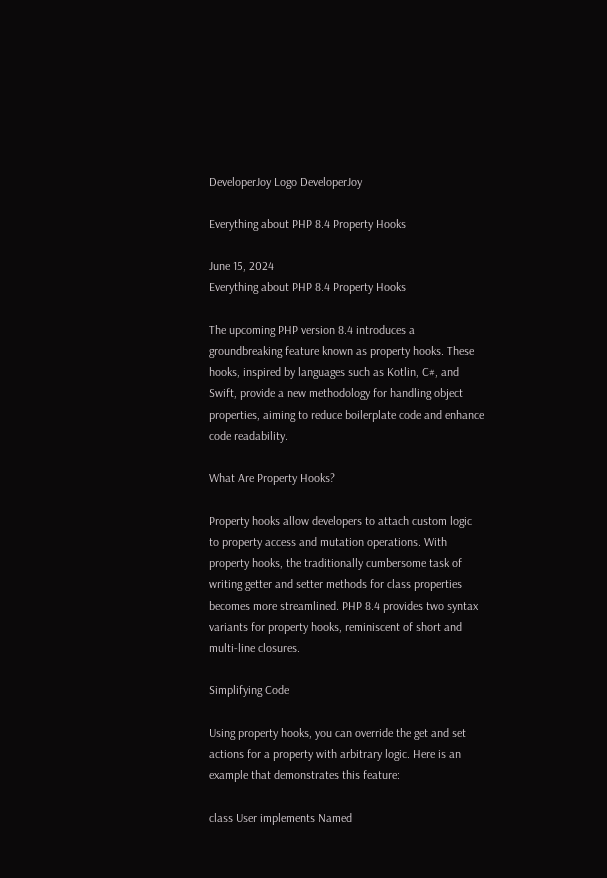DeveloperJoy Logo DeveloperJoy

Everything about PHP 8.4 Property Hooks

June 15, 2024
Everything about PHP 8.4 Property Hooks

The upcoming PHP version 8.4 introduces a groundbreaking feature known as property hooks. These hooks, inspired by languages such as Kotlin, C#, and Swift, provide a new methodology for handling object properties, aiming to reduce boilerplate code and enhance code readability.

What Are Property Hooks?

Property hooks allow developers to attach custom logic to property access and mutation operations. With property hooks, the traditionally cumbersome task of writing getter and setter methods for class properties becomes more streamlined. PHP 8.4 provides two syntax variants for property hooks, reminiscent of short and multi-line closures.

Simplifying Code

Using property hooks, you can override the get and set actions for a property with arbitrary logic. Here is an example that demonstrates this feature:

class User implements Named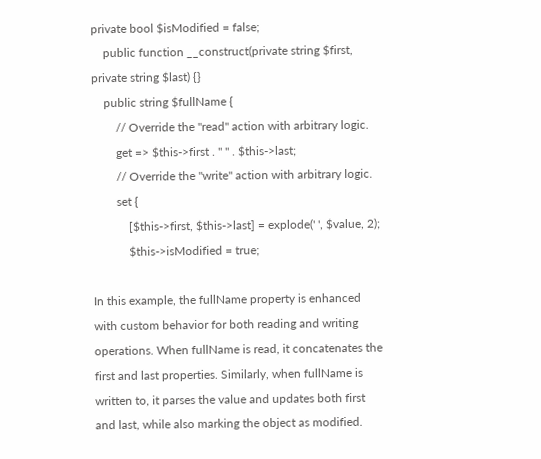private bool $isModified = false;
    public function __construct(private string $first, private string $last) {}
    public string $fullName {
        // Override the "read" action with arbitrary logic.
        get => $this->first . " " . $this->last;
        // Override the "write" action with arbitrary logic.
        set {
            [$this->first, $this->last] = explode(' ', $value, 2);
            $this->isModified = true;

In this example, the fullName property is enhanced with custom behavior for both reading and writing operations. When fullName is read, it concatenates the first and last properties. Similarly, when fullName is written to, it parses the value and updates both first and last, while also marking the object as modified.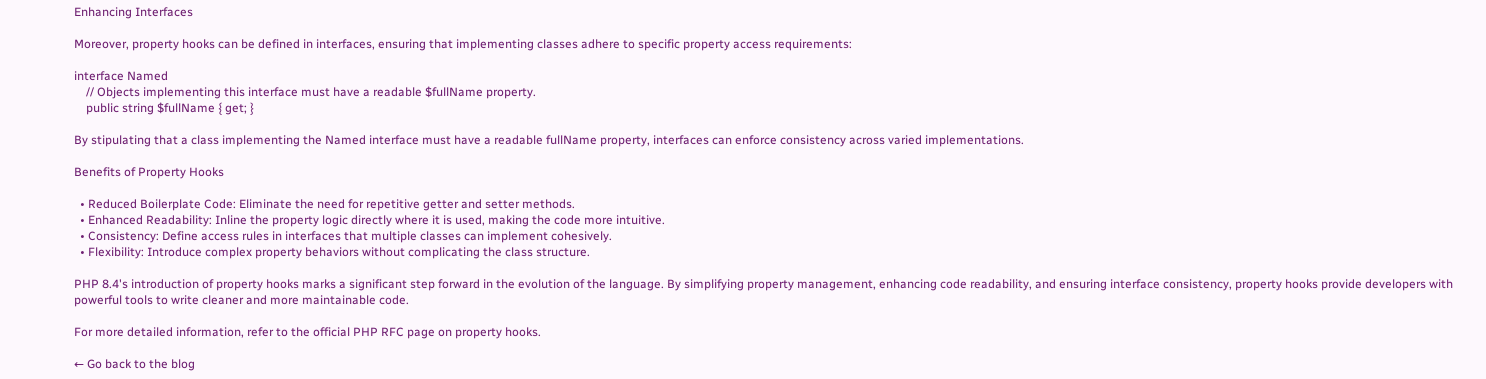Enhancing Interfaces

Moreover, property hooks can be defined in interfaces, ensuring that implementing classes adhere to specific property access requirements:

interface Named
    // Objects implementing this interface must have a readable $fullName property.
    public string $fullName { get; }

By stipulating that a class implementing the Named interface must have a readable fullName property, interfaces can enforce consistency across varied implementations.

Benefits of Property Hooks

  • Reduced Boilerplate Code: Eliminate the need for repetitive getter and setter methods.
  • Enhanced Readability: Inline the property logic directly where it is used, making the code more intuitive.
  • Consistency: Define access rules in interfaces that multiple classes can implement cohesively.
  • Flexibility: Introduce complex property behaviors without complicating the class structure.

PHP 8.4's introduction of property hooks marks a significant step forward in the evolution of the language. By simplifying property management, enhancing code readability, and ensuring interface consistency, property hooks provide developers with powerful tools to write cleaner and more maintainable code.

For more detailed information, refer to the official PHP RFC page on property hooks.

← Go back to the blog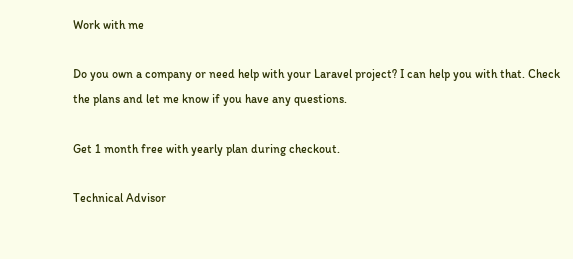Work with me

Do you own a company or need help with your Laravel project? I can help you with that. Check the plans and let me know if you have any questions.

Get 1 month free with yearly plan during checkout.

Technical Advisor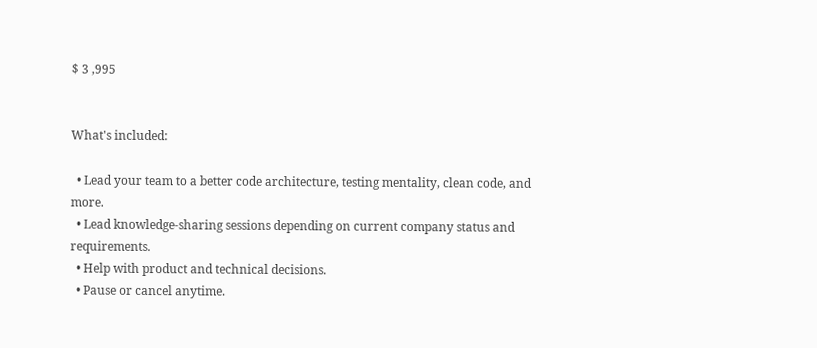$ 3 ,995


What's included:

  • Lead your team to a better code architecture, testing mentality, clean code, and more.
  • Lead knowledge-sharing sessions depending on current company status and requirements.
  • Help with product and technical decisions.
  • Pause or cancel anytime.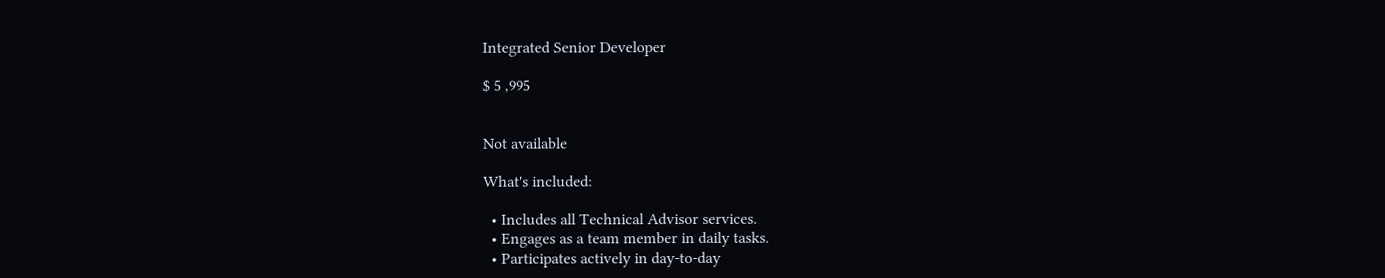Integrated Senior Developer

$ 5 ,995


Not available

What's included:

  • Includes all Technical Advisor services.
  • Engages as a team member in daily tasks.
  • Participates actively in day-to-day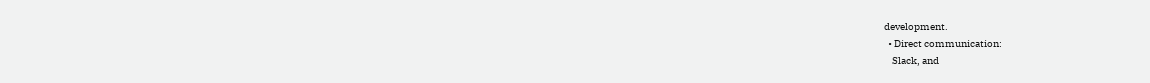development.
  • Direct communication:
    Slack, and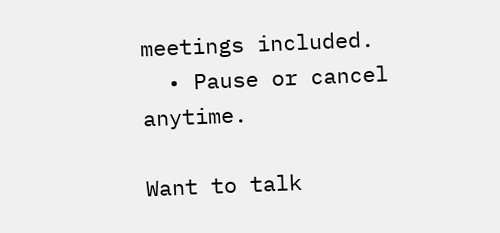meetings included.
  • Pause or cancel anytime.

Want to talk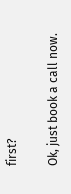first?

Ok, just book a call now.